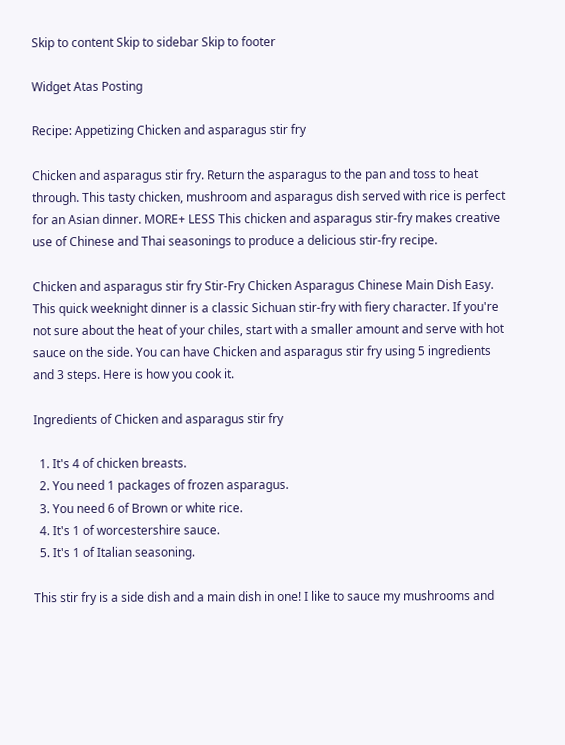Skip to content Skip to sidebar Skip to footer

Widget Atas Posting

Recipe: Appetizing Chicken and asparagus stir fry

Chicken and asparagus stir fry. Return the asparagus to the pan and toss to heat through. This tasty chicken, mushroom and asparagus dish served with rice is perfect for an Asian dinner. MORE+ LESS This chicken and asparagus stir-fry makes creative use of Chinese and Thai seasonings to produce a delicious stir-fry recipe.

Chicken and asparagus stir fry Stir-Fry Chicken Asparagus Chinese Main Dish Easy. This quick weeknight dinner is a classic Sichuan stir-fry with fiery character. If you're not sure about the heat of your chiles, start with a smaller amount and serve with hot sauce on the side. You can have Chicken and asparagus stir fry using 5 ingredients and 3 steps. Here is how you cook it.

Ingredients of Chicken and asparagus stir fry

  1. It's 4 of chicken breasts.
  2. You need 1 packages of frozen asparagus.
  3. You need 6 of Brown or white rice.
  4. It's 1 of worcestershire sauce.
  5. It's 1 of Italian seasoning.

This stir fry is a side dish and a main dish in one! I like to sauce my mushrooms and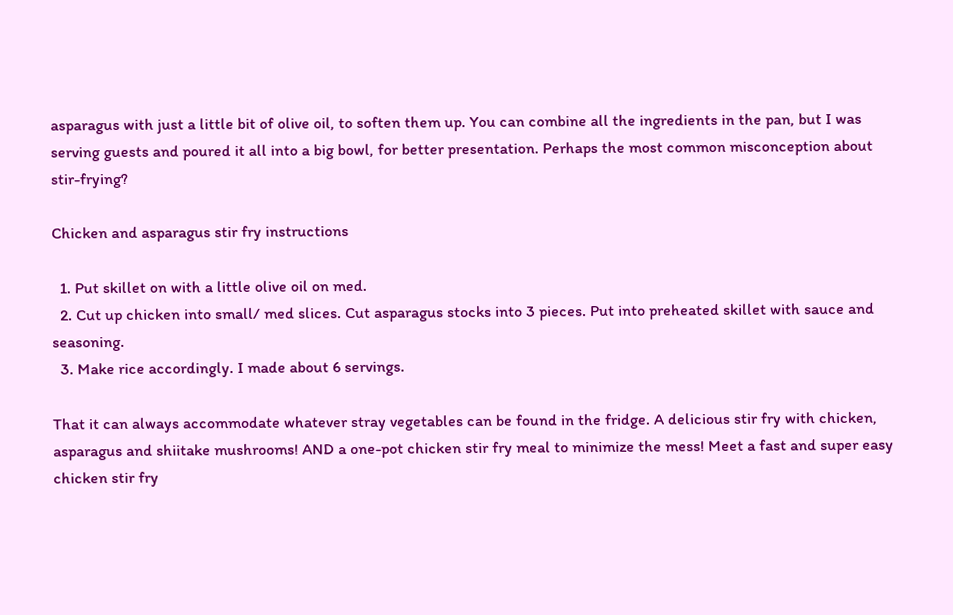asparagus with just a little bit of olive oil, to soften them up. You can combine all the ingredients in the pan, but I was serving guests and poured it all into a big bowl, for better presentation. Perhaps the most common misconception about stir-frying?

Chicken and asparagus stir fry instructions

  1. Put skillet on with a little olive oil on med.
  2. Cut up chicken into small/ med slices. Cut asparagus stocks into 3 pieces. Put into preheated skillet with sauce and seasoning.
  3. Make rice accordingly. I made about 6 servings.

That it can always accommodate whatever stray vegetables can be found in the fridge. A delicious stir fry with chicken, asparagus and shiitake mushrooms! AND a one-pot chicken stir fry meal to minimize the mess! Meet a fast and super easy chicken stir fry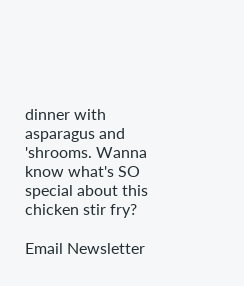dinner with asparagus and 'shrooms. Wanna know what's SO special about this chicken stir fry?

Email Newsletter